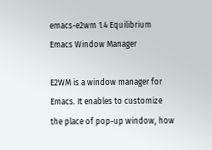emacs-e2wm 1.4 Equilibrium Emacs Window Manager

E2WM is a window manager for Emacs. It enables to customize the place of pop-up window, how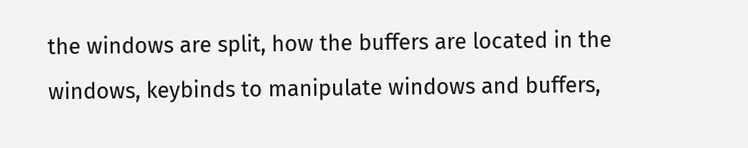the windows are split, how the buffers are located in the windows, keybinds to manipulate windows and buffers,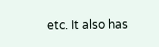etc. It also has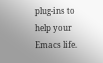plug-ins to help your Emacs life.